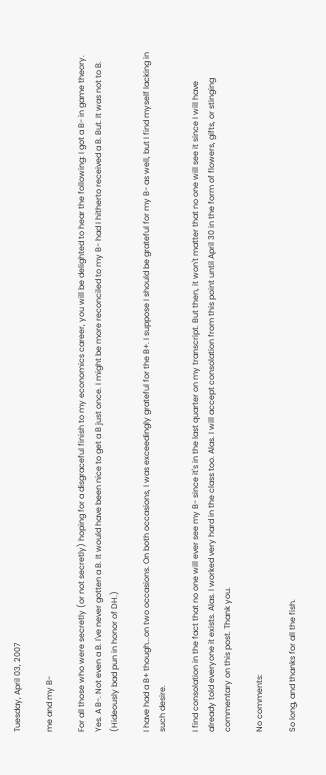Tuesday, April 03, 2007

me and my B-

For all those who were secretly (or not secretly) hoping for a disgraceful finish to my economics career, you will be delighted to hear the following: I got a B- in game theory. Yes. A B-. Not even a B. I've never gotten a B. It would have been nice to get a B just once. I might be more reconciled to my B- had I hitherto received a B. But. It was not to B. (Hideously bad pun in honor of DH.)

I have had a B+ though...on two occasions. On both occasions, I was exceedingly grateful for the B+. I suppose I should be grateful for my B- as well, but I find myself lacking in such desire.

I find consolation in the fact that no one will ever see my B- since it's in the last quarter on my transcript. But then, it won't matter that no one will see it since I will have already told everyone it exists. Alas. I worked very hard in the class too. Alas. I will accept consolation from this point until April 30 in the form of flowers, gifts, or stinging commentary on this post. Thank you.

No comments:

So long, and thanks for all the fish.